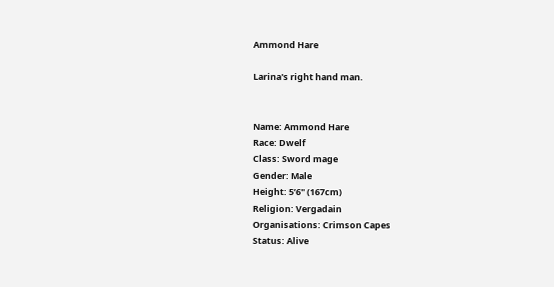Ammond Hare

Larina's right hand man.


Name: Ammond Hare
Race: Dwelf
Class: Sword mage
Gender: Male
Height: 5’6" (167cm)
Religion: Vergadain
Organisations: Crimson Capes
Status: Alive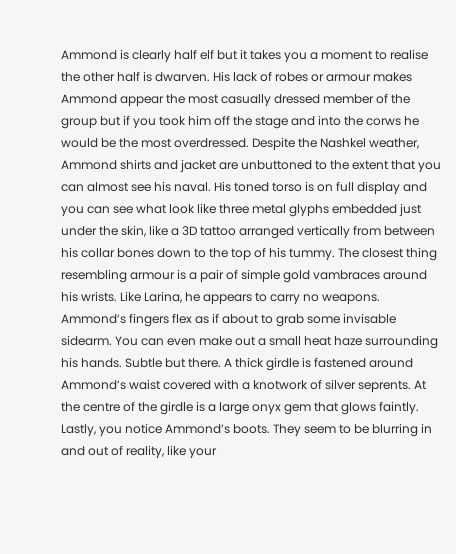Ammond is clearly half elf but it takes you a moment to realise the other half is dwarven. His lack of robes or armour makes Ammond appear the most casually dressed member of the group but if you took him off the stage and into the corws he would be the most overdressed. Despite the Nashkel weather, Ammond shirts and jacket are unbuttoned to the extent that you can almost see his naval. His toned torso is on full display and you can see what look like three metal glyphs embedded just under the skin, like a 3D tattoo arranged vertically from between his collar bones down to the top of his tummy. The closest thing resembling armour is a pair of simple gold vambraces around his wrists. Like Larina, he appears to carry no weapons. Ammond’s fingers flex as if about to grab some invisable sidearm. You can even make out a small heat haze surrounding his hands. Subtle but there. A thick girdle is fastened around Ammond’s waist covered with a knotwork of silver seprents. At the centre of the girdle is a large onyx gem that glows faintly. Lastly, you notice Ammond’s boots. They seem to be blurring in and out of reality, like your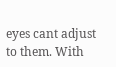eyes cant adjust to them. With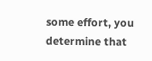some effort, you determine that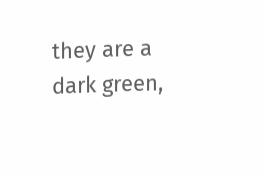they are a dark green,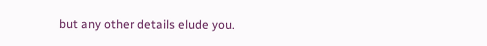but any other details elude you.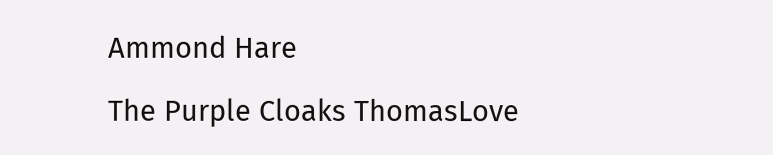Ammond Hare

The Purple Cloaks ThomasLove